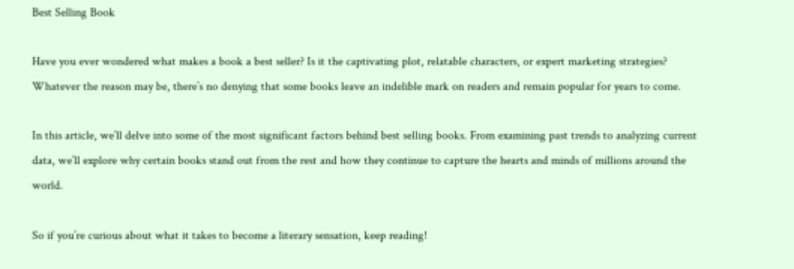Best Selling Book

Have you ever wondered what makes a book a best seller? Is it the captivating plot, relatable characters, or expert marketing strategies? Whatever the reason may be, there’s no denying that some books leave an indelible mark on readers and remain popular for years to come.

In this article, we’ll delve into some of the most significant factors behind best selling books. From examining past trends to analyzing current data, we’ll explore why certain books stand out from the rest and how they continue to capture the hearts and minds of millions around the world.

So if you’re curious about what it takes to become a literary sensation, keep reading!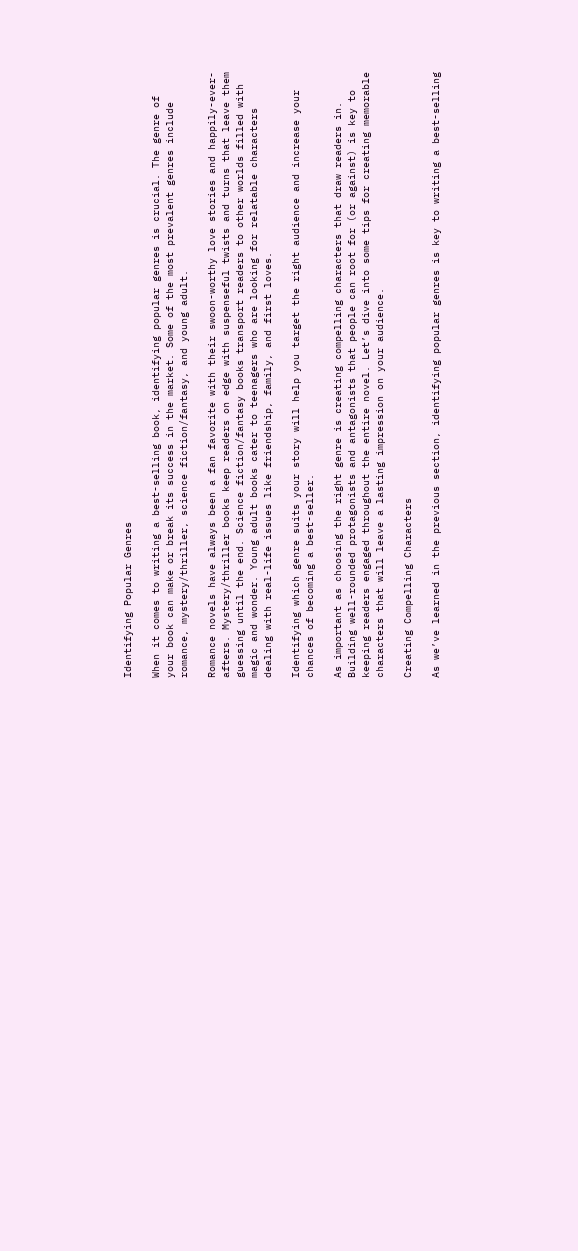Identifying Popular Genres

When it comes to writing a best-selling book, identifying popular genres is crucial. The genre of your book can make or break its success in the market. Some of the most prevalent genres include romance, mystery/thriller, science fiction/fantasy, and young adult.

Romance novels have always been a fan favorite with their swoon-worthy love stories and happily-ever-afters. Mystery/thriller books keep readers on edge with suspenseful twists and turns that leave them guessing until the end. Science fiction/fantasy books transport readers to other worlds filled with magic and wonder. Young adult books cater to teenagers who are looking for relatable characters dealing with real-life issues like friendship, family, and first loves.

Identifying which genre suits your story will help you target the right audience and increase your chances of becoming a best-seller.

As important as choosing the right genre is creating compelling characters that draw readers in. Building well-rounded protagonists and antagonists that people can root for (or against) is key to keeping readers engaged throughout the entire novel. Let’s dive into some tips for creating memorable characters that will leave a lasting impression on your audience.

Creating Compelling Characters

As we’ve learned in the previous section, identifying popular genres is key to writing a best-selling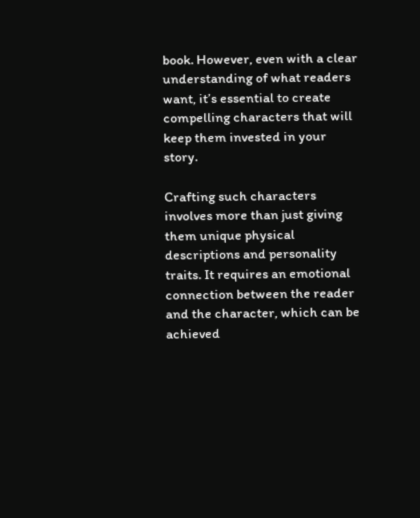book. However, even with a clear understanding of what readers want, it’s essential to create compelling characters that will keep them invested in your story.

Crafting such characters involves more than just giving them unique physical descriptions and personality traits. It requires an emotional connection between the reader and the character, which can be achieved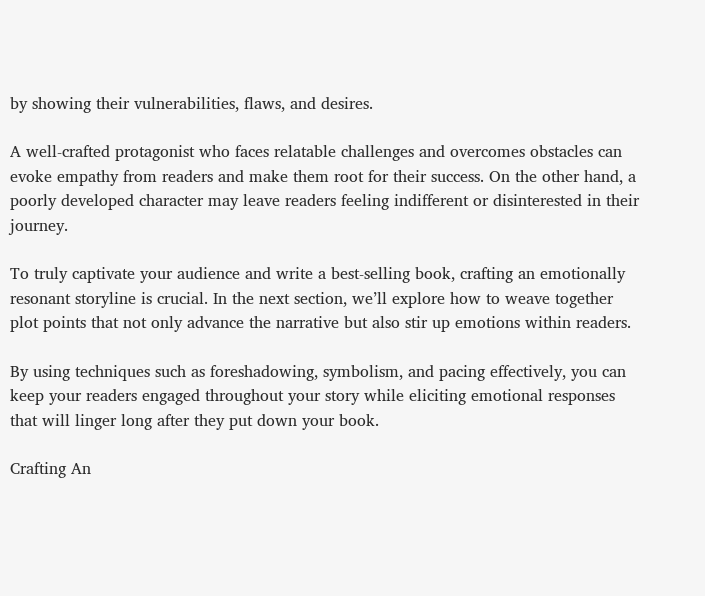by showing their vulnerabilities, flaws, and desires.

A well-crafted protagonist who faces relatable challenges and overcomes obstacles can evoke empathy from readers and make them root for their success. On the other hand, a poorly developed character may leave readers feeling indifferent or disinterested in their journey.

To truly captivate your audience and write a best-selling book, crafting an emotionally resonant storyline is crucial. In the next section, we’ll explore how to weave together plot points that not only advance the narrative but also stir up emotions within readers.

By using techniques such as foreshadowing, symbolism, and pacing effectively, you can keep your readers engaged throughout your story while eliciting emotional responses that will linger long after they put down your book.

Crafting An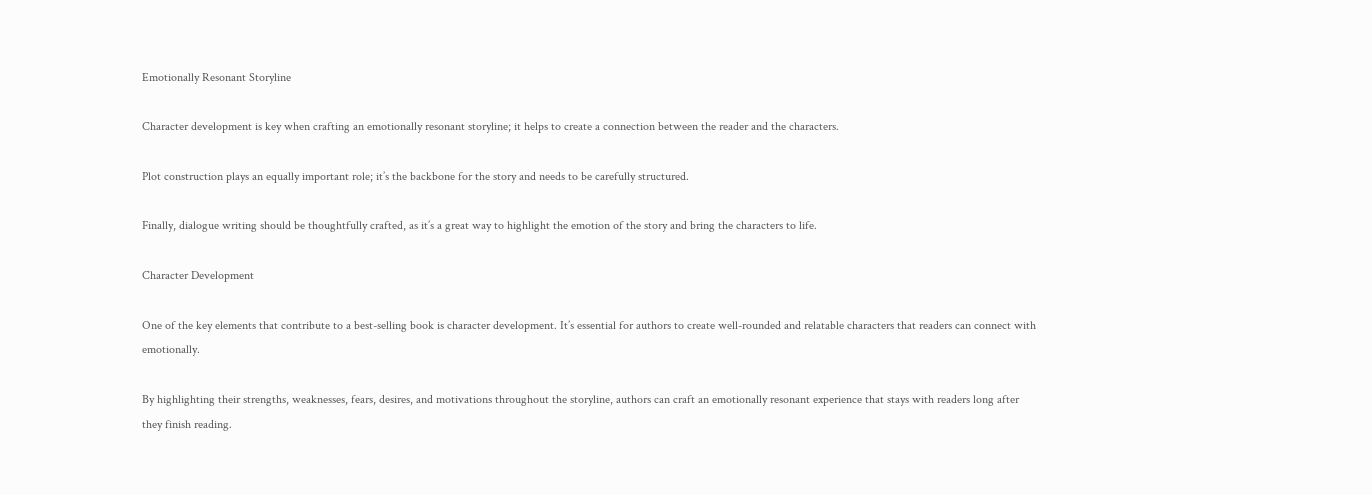Emotionally Resonant Storyline

Character development is key when crafting an emotionally resonant storyline; it helps to create a connection between the reader and the characters.

Plot construction plays an equally important role; it’s the backbone for the story and needs to be carefully structured.

Finally, dialogue writing should be thoughtfully crafted, as it’s a great way to highlight the emotion of the story and bring the characters to life.

Character Development

One of the key elements that contribute to a best-selling book is character development. It’s essential for authors to create well-rounded and relatable characters that readers can connect with emotionally.

By highlighting their strengths, weaknesses, fears, desires, and motivations throughout the storyline, authors can craft an emotionally resonant experience that stays with readers long after they finish reading.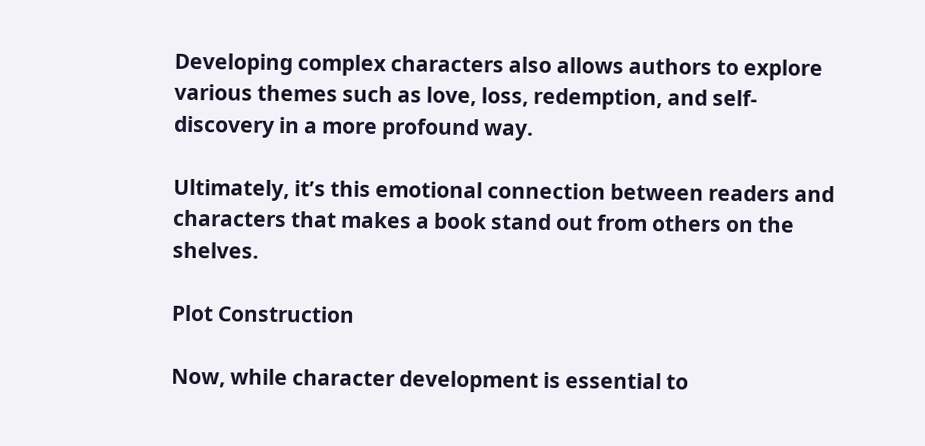Developing complex characters also allows authors to explore various themes such as love, loss, redemption, and self-discovery in a more profound way.

Ultimately, it’s this emotional connection between readers and characters that makes a book stand out from others on the shelves.

Plot Construction

Now, while character development is essential to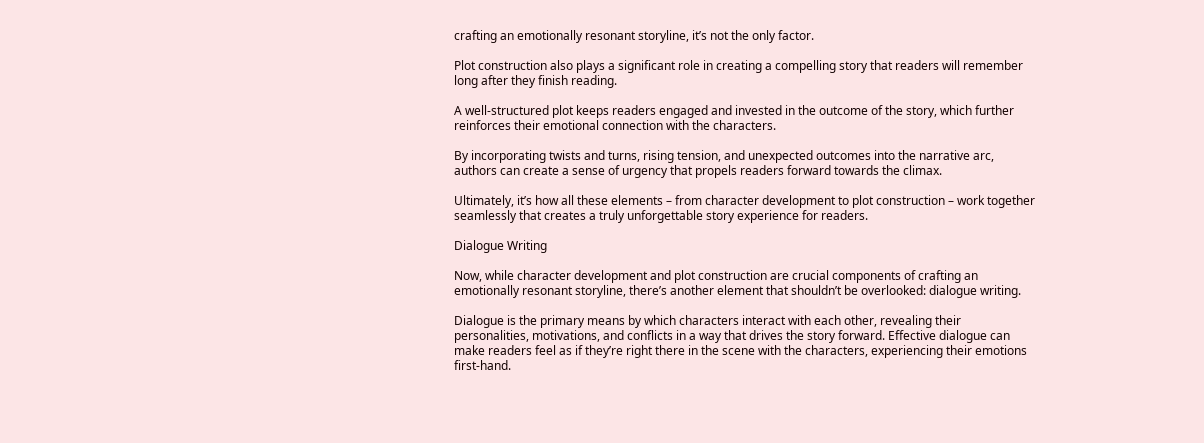crafting an emotionally resonant storyline, it’s not the only factor.

Plot construction also plays a significant role in creating a compelling story that readers will remember long after they finish reading.

A well-structured plot keeps readers engaged and invested in the outcome of the story, which further reinforces their emotional connection with the characters.

By incorporating twists and turns, rising tension, and unexpected outcomes into the narrative arc, authors can create a sense of urgency that propels readers forward towards the climax.

Ultimately, it’s how all these elements – from character development to plot construction – work together seamlessly that creates a truly unforgettable story experience for readers.

Dialogue Writing

Now, while character development and plot construction are crucial components of crafting an emotionally resonant storyline, there’s another element that shouldn’t be overlooked: dialogue writing.

Dialogue is the primary means by which characters interact with each other, revealing their personalities, motivations, and conflicts in a way that drives the story forward. Effective dialogue can make readers feel as if they’re right there in the scene with the characters, experiencing their emotions first-hand.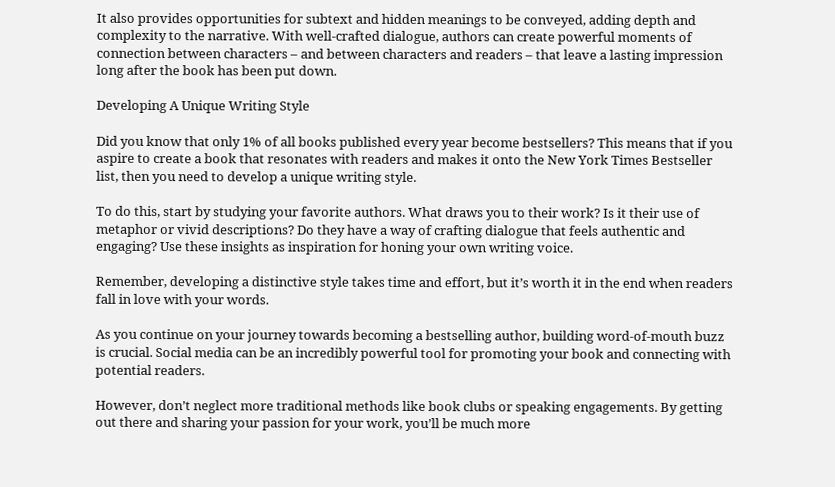It also provides opportunities for subtext and hidden meanings to be conveyed, adding depth and complexity to the narrative. With well-crafted dialogue, authors can create powerful moments of connection between characters – and between characters and readers – that leave a lasting impression long after the book has been put down.

Developing A Unique Writing Style

Did you know that only 1% of all books published every year become bestsellers? This means that if you aspire to create a book that resonates with readers and makes it onto the New York Times Bestseller list, then you need to develop a unique writing style.

To do this, start by studying your favorite authors. What draws you to their work? Is it their use of metaphor or vivid descriptions? Do they have a way of crafting dialogue that feels authentic and engaging? Use these insights as inspiration for honing your own writing voice.

Remember, developing a distinctive style takes time and effort, but it’s worth it in the end when readers fall in love with your words.

As you continue on your journey towards becoming a bestselling author, building word-of-mouth buzz is crucial. Social media can be an incredibly powerful tool for promoting your book and connecting with potential readers.

However, don’t neglect more traditional methods like book clubs or speaking engagements. By getting out there and sharing your passion for your work, you’ll be much more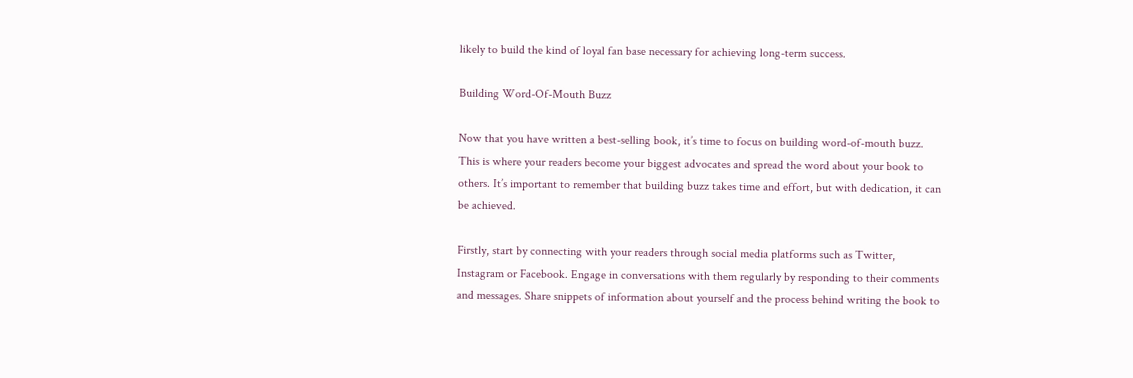likely to build the kind of loyal fan base necessary for achieving long-term success.

Building Word-Of-Mouth Buzz

Now that you have written a best-selling book, it’s time to focus on building word-of-mouth buzz. This is where your readers become your biggest advocates and spread the word about your book to others. It’s important to remember that building buzz takes time and effort, but with dedication, it can be achieved.

Firstly, start by connecting with your readers through social media platforms such as Twitter, Instagram or Facebook. Engage in conversations with them regularly by responding to their comments and messages. Share snippets of information about yourself and the process behind writing the book to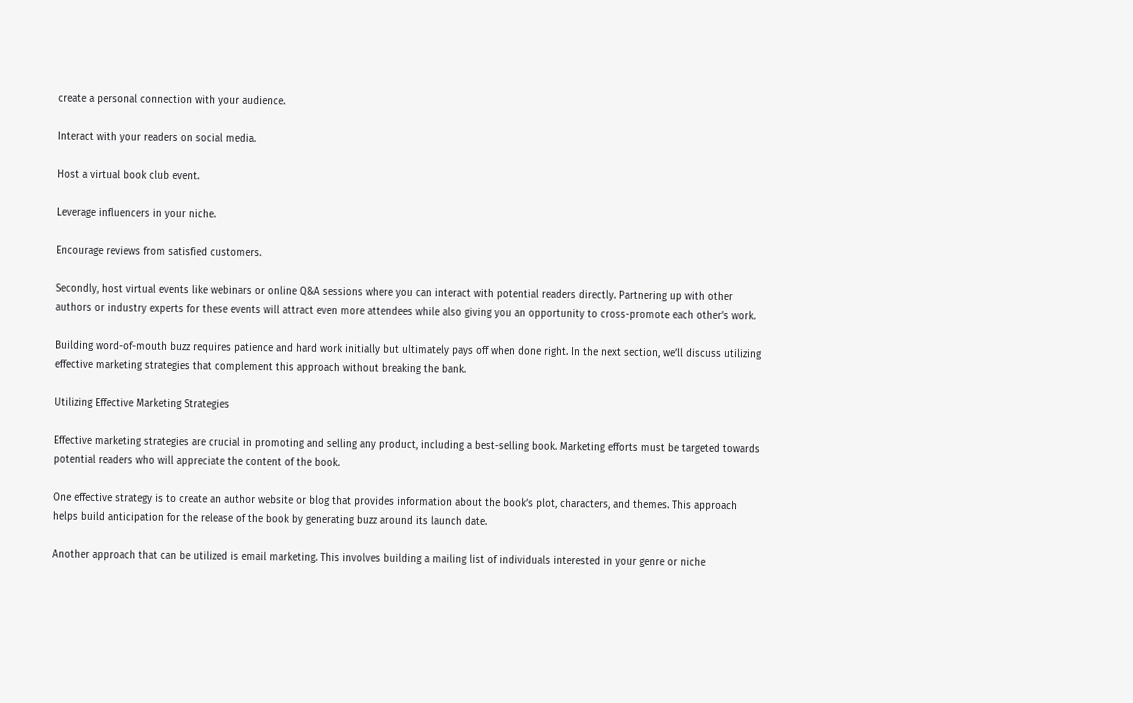create a personal connection with your audience.

Interact with your readers on social media.

Host a virtual book club event.

Leverage influencers in your niche.

Encourage reviews from satisfied customers.

Secondly, host virtual events like webinars or online Q&A sessions where you can interact with potential readers directly. Partnering up with other authors or industry experts for these events will attract even more attendees while also giving you an opportunity to cross-promote each other’s work.

Building word-of-mouth buzz requires patience and hard work initially but ultimately pays off when done right. In the next section, we’ll discuss utilizing effective marketing strategies that complement this approach without breaking the bank.

Utilizing Effective Marketing Strategies

Effective marketing strategies are crucial in promoting and selling any product, including a best-selling book. Marketing efforts must be targeted towards potential readers who will appreciate the content of the book.

One effective strategy is to create an author website or blog that provides information about the book’s plot, characters, and themes. This approach helps build anticipation for the release of the book by generating buzz around its launch date.

Another approach that can be utilized is email marketing. This involves building a mailing list of individuals interested in your genre or niche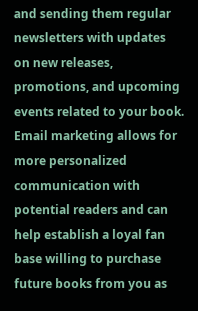and sending them regular newsletters with updates on new releases, promotions, and upcoming events related to your book. Email marketing allows for more personalized communication with potential readers and can help establish a loyal fan base willing to purchase future books from you as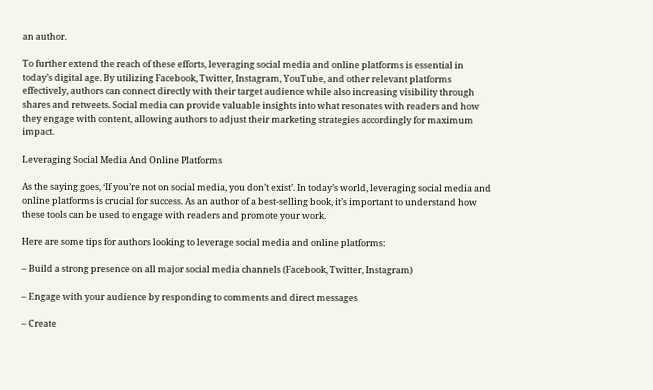an author.

To further extend the reach of these efforts, leveraging social media and online platforms is essential in today’s digital age. By utilizing Facebook, Twitter, Instagram, YouTube, and other relevant platforms effectively, authors can connect directly with their target audience while also increasing visibility through shares and retweets. Social media can provide valuable insights into what resonates with readers and how they engage with content, allowing authors to adjust their marketing strategies accordingly for maximum impact.

Leveraging Social Media And Online Platforms

As the saying goes, ‘If you’re not on social media, you don’t exist’. In today’s world, leveraging social media and online platforms is crucial for success. As an author of a best-selling book, it’s important to understand how these tools can be used to engage with readers and promote your work.

Here are some tips for authors looking to leverage social media and online platforms:

– Build a strong presence on all major social media channels (Facebook, Twitter, Instagram)

– Engage with your audience by responding to comments and direct messages

– Create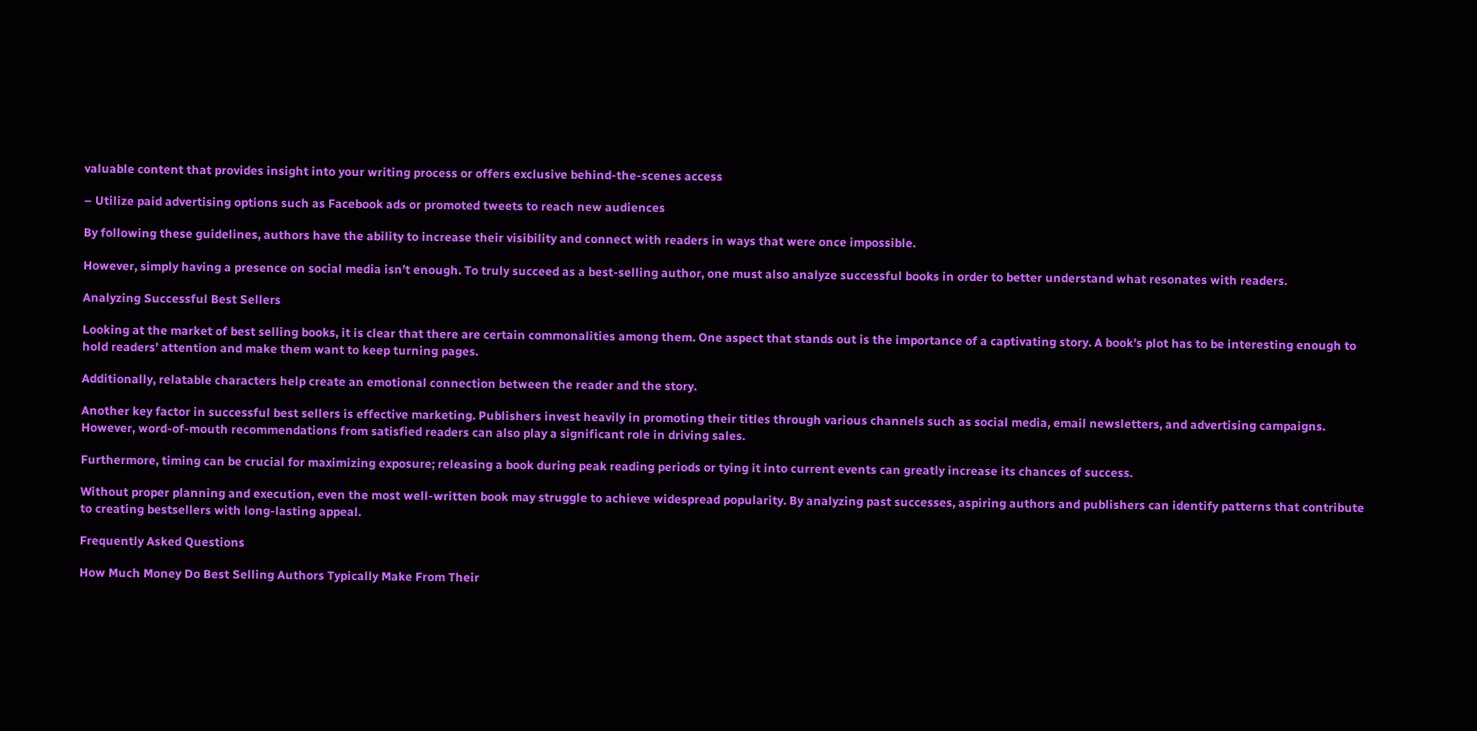valuable content that provides insight into your writing process or offers exclusive behind-the-scenes access

– Utilize paid advertising options such as Facebook ads or promoted tweets to reach new audiences

By following these guidelines, authors have the ability to increase their visibility and connect with readers in ways that were once impossible.

However, simply having a presence on social media isn’t enough. To truly succeed as a best-selling author, one must also analyze successful books in order to better understand what resonates with readers.

Analyzing Successful Best Sellers

Looking at the market of best selling books, it is clear that there are certain commonalities among them. One aspect that stands out is the importance of a captivating story. A book’s plot has to be interesting enough to hold readers’ attention and make them want to keep turning pages.

Additionally, relatable characters help create an emotional connection between the reader and the story.

Another key factor in successful best sellers is effective marketing. Publishers invest heavily in promoting their titles through various channels such as social media, email newsletters, and advertising campaigns. However, word-of-mouth recommendations from satisfied readers can also play a significant role in driving sales.

Furthermore, timing can be crucial for maximizing exposure; releasing a book during peak reading periods or tying it into current events can greatly increase its chances of success.

Without proper planning and execution, even the most well-written book may struggle to achieve widespread popularity. By analyzing past successes, aspiring authors and publishers can identify patterns that contribute to creating bestsellers with long-lasting appeal.

Frequently Asked Questions

How Much Money Do Best Selling Authors Typically Make From Their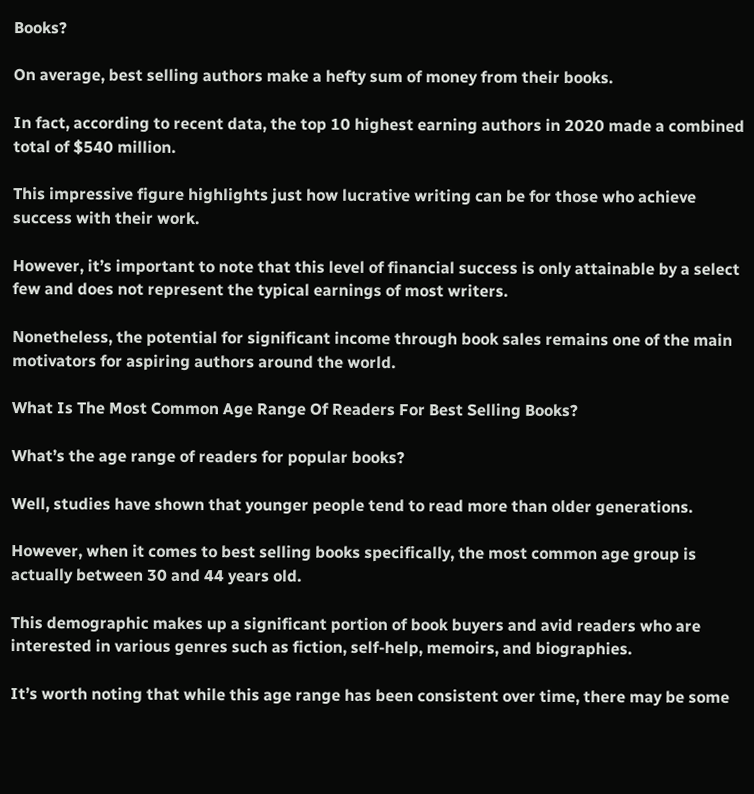Books?

On average, best selling authors make a hefty sum of money from their books.

In fact, according to recent data, the top 10 highest earning authors in 2020 made a combined total of $540 million.

This impressive figure highlights just how lucrative writing can be for those who achieve success with their work.

However, it’s important to note that this level of financial success is only attainable by a select few and does not represent the typical earnings of most writers.

Nonetheless, the potential for significant income through book sales remains one of the main motivators for aspiring authors around the world.

What Is The Most Common Age Range Of Readers For Best Selling Books?

What’s the age range of readers for popular books?

Well, studies have shown that younger people tend to read more than older generations.

However, when it comes to best selling books specifically, the most common age group is actually between 30 and 44 years old.

This demographic makes up a significant portion of book buyers and avid readers who are interested in various genres such as fiction, self-help, memoirs, and biographies.

It’s worth noting that while this age range has been consistent over time, there may be some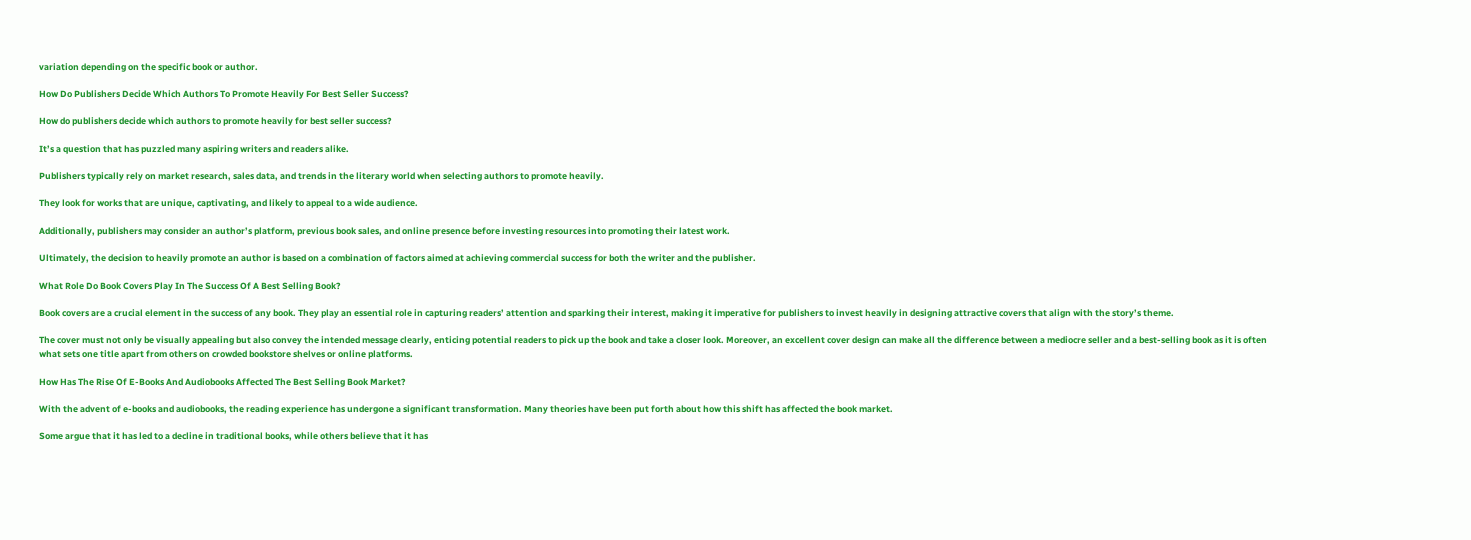variation depending on the specific book or author.

How Do Publishers Decide Which Authors To Promote Heavily For Best Seller Success?

How do publishers decide which authors to promote heavily for best seller success?

It’s a question that has puzzled many aspiring writers and readers alike.

Publishers typically rely on market research, sales data, and trends in the literary world when selecting authors to promote heavily.

They look for works that are unique, captivating, and likely to appeal to a wide audience.

Additionally, publishers may consider an author’s platform, previous book sales, and online presence before investing resources into promoting their latest work.

Ultimately, the decision to heavily promote an author is based on a combination of factors aimed at achieving commercial success for both the writer and the publisher.

What Role Do Book Covers Play In The Success Of A Best Selling Book?

Book covers are a crucial element in the success of any book. They play an essential role in capturing readers’ attention and sparking their interest, making it imperative for publishers to invest heavily in designing attractive covers that align with the story’s theme.

The cover must not only be visually appealing but also convey the intended message clearly, enticing potential readers to pick up the book and take a closer look. Moreover, an excellent cover design can make all the difference between a mediocre seller and a best-selling book as it is often what sets one title apart from others on crowded bookstore shelves or online platforms.

How Has The Rise Of E-Books And Audiobooks Affected The Best Selling Book Market?

With the advent of e-books and audiobooks, the reading experience has undergone a significant transformation. Many theories have been put forth about how this shift has affected the book market.

Some argue that it has led to a decline in traditional books, while others believe that it has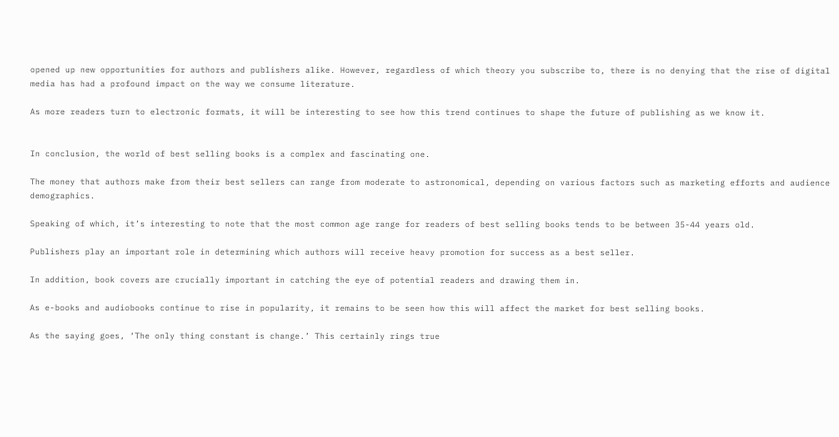opened up new opportunities for authors and publishers alike. However, regardless of which theory you subscribe to, there is no denying that the rise of digital media has had a profound impact on the way we consume literature.

As more readers turn to electronic formats, it will be interesting to see how this trend continues to shape the future of publishing as we know it.


In conclusion, the world of best selling books is a complex and fascinating one.

The money that authors make from their best sellers can range from moderate to astronomical, depending on various factors such as marketing efforts and audience demographics.

Speaking of which, it’s interesting to note that the most common age range for readers of best selling books tends to be between 35-44 years old.

Publishers play an important role in determining which authors will receive heavy promotion for success as a best seller.

In addition, book covers are crucially important in catching the eye of potential readers and drawing them in.

As e-books and audiobooks continue to rise in popularity, it remains to be seen how this will affect the market for best selling books.

As the saying goes, ‘The only thing constant is change.’ This certainly rings true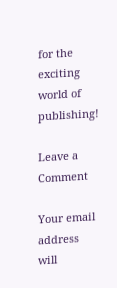for the exciting world of publishing!

Leave a Comment

Your email address will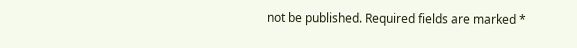not be published. Required fields are marked *